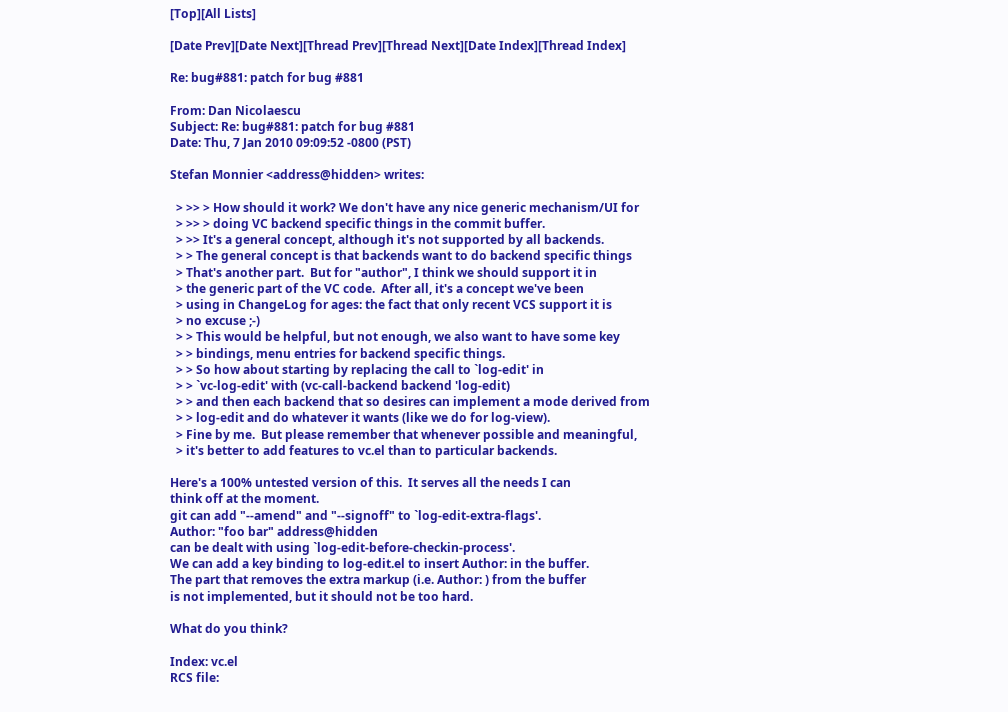[Top][All Lists]

[Date Prev][Date Next][Thread Prev][Thread Next][Date Index][Thread Index]

Re: bug#881: patch for bug #881

From: Dan Nicolaescu
Subject: Re: bug#881: patch for bug #881
Date: Thu, 7 Jan 2010 09:09:52 -0800 (PST)

Stefan Monnier <address@hidden> writes:

  > >> > How should it work? We don't have any nice generic mechanism/UI for
  > >> > doing VC backend specific things in the commit buffer.
  > >> It's a general concept, although it's not supported by all backends.
  > > The general concept is that backends want to do backend specific things
  > That's another part.  But for "author", I think we should support it in
  > the generic part of the VC code.  After all, it's a concept we've been
  > using in ChangeLog for ages: the fact that only recent VCS support it is
  > no excuse ;-)
  > > This would be helpful, but not enough, we also want to have some key
  > > bindings, menu entries for backend specific things.
  > > So how about starting by replacing the call to `log-edit' in
  > > `vc-log-edit' with (vc-call-backend backend 'log-edit)
  > > and then each backend that so desires can implement a mode derived from
  > > log-edit and do whatever it wants (like we do for log-view).
  > Fine by me.  But please remember that whenever possible and meaningful,
  > it's better to add features to vc.el than to particular backends.

Here's a 100% untested version of this.  It serves all the needs I can
think off at the moment.
git can add "--amend" and "--signoff" to `log-edit-extra-flags'.
Author: "foo bar" address@hidden
can be dealt with using `log-edit-before-checkin-process'.
We can add a key binding to log-edit.el to insert Author: in the buffer.
The part that removes the extra markup (i.e. Author: ) from the buffer
is not implemented, but it should not be too hard.

What do you think?

Index: vc.el
RCS file: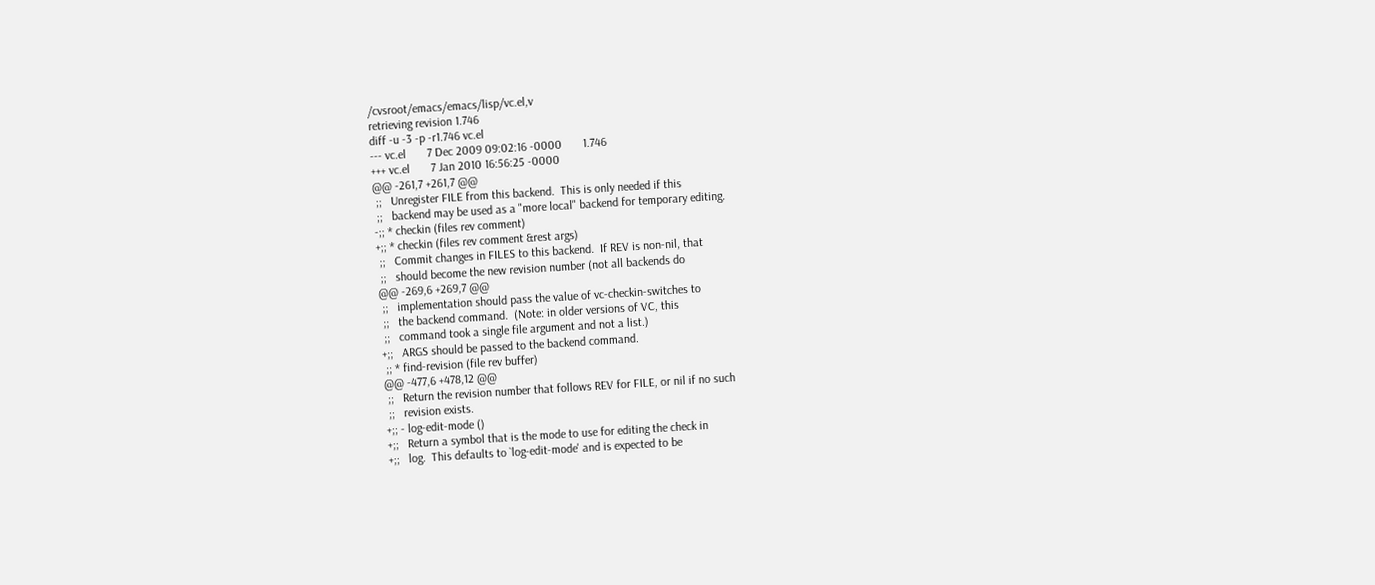/cvsroot/emacs/emacs/lisp/vc.el,v
retrieving revision 1.746
diff -u -3 -p -r1.746 vc.el
--- vc.el       7 Dec 2009 09:02:16 -0000       1.746
+++ vc.el       7 Jan 2010 16:56:25 -0000
@@ -261,7 +261,7 @@
 ;;   Unregister FILE from this backend.  This is only needed if this
 ;;   backend may be used as a "more local" backend for temporary editing.
-;; * checkin (files rev comment)
+;; * checkin (files rev comment &rest args)
 ;;   Commit changes in FILES to this backend.  If REV is non-nil, that
 ;;   should become the new revision number (not all backends do
@@ -269,6 +269,7 @@
 ;;   implementation should pass the value of vc-checkin-switches to
 ;;   the backend command.  (Note: in older versions of VC, this
 ;;   command took a single file argument and not a list.)
+;;   ARGS should be passed to the backend command.
 ;; * find-revision (file rev buffer)
@@ -477,6 +478,12 @@
 ;;   Return the revision number that follows REV for FILE, or nil if no such
 ;;   revision exists.
+;; - log-edit-mode ()
+;;   Return a symbol that is the mode to use for editing the check in
+;;   log.  This defaults to `log-edit-mode' and is expected to be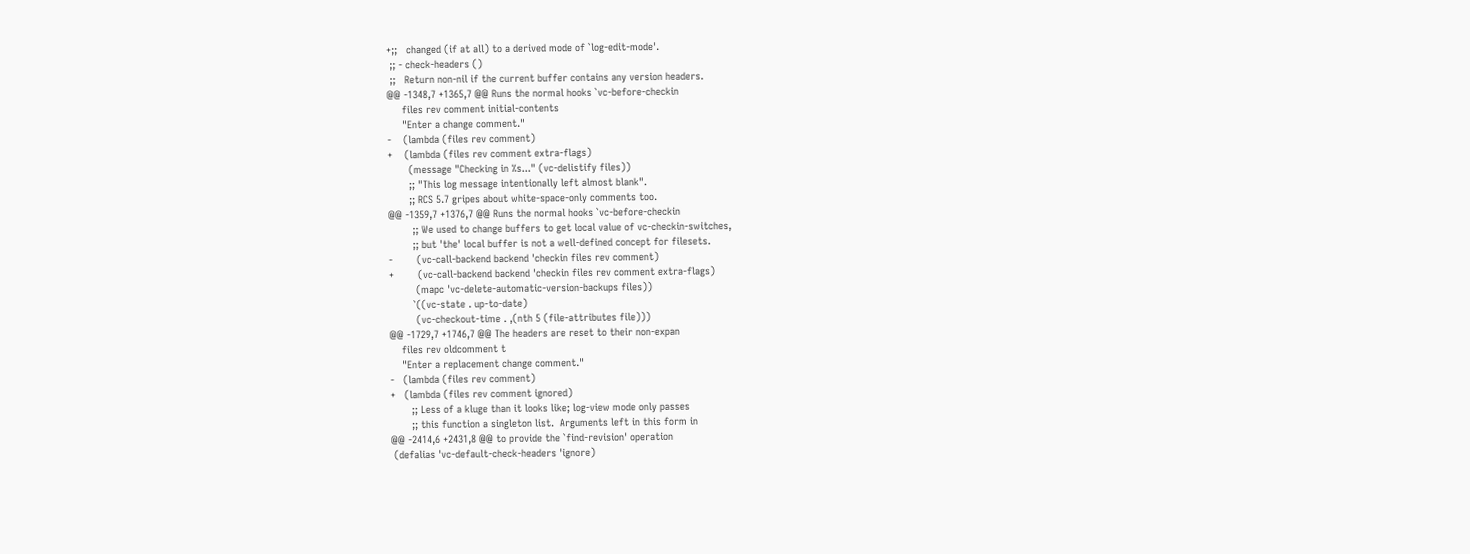+;;   changed (if at all) to a derived mode of `log-edit-mode'.
 ;; - check-headers ()
 ;;   Return non-nil if the current buffer contains any version headers.
@@ -1348,7 +1365,7 @@ Runs the normal hooks `vc-before-checkin
     files rev comment initial-contents
     "Enter a change comment."
-    (lambda (files rev comment)
+    (lambda (files rev comment extra-flags)
       (message "Checking in %s..." (vc-delistify files))
       ;; "This log message intentionally left almost blank".
       ;; RCS 5.7 gripes about white-space-only comments too.
@@ -1359,7 +1376,7 @@ Runs the normal hooks `vc-before-checkin
        ;; We used to change buffers to get local value of vc-checkin-switches,
        ;; but 'the' local buffer is not a well-defined concept for filesets.
-        (vc-call-backend backend 'checkin files rev comment)
+        (vc-call-backend backend 'checkin files rev comment extra-flags)
         (mapc 'vc-delete-automatic-version-backups files))
        `((vc-state . up-to-date)
         (vc-checkout-time . ,(nth 5 (file-attributes file)))
@@ -1729,7 +1746,7 @@ The headers are reset to their non-expan
    files rev oldcomment t
    "Enter a replacement change comment."
-   (lambda (files rev comment)
+   (lambda (files rev comment ignored)
       ;; Less of a kluge than it looks like; log-view mode only passes
       ;; this function a singleton list.  Arguments left in this form in
@@ -2414,6 +2431,8 @@ to provide the `find-revision' operation
 (defalias 'vc-default-check-headers 'ignore)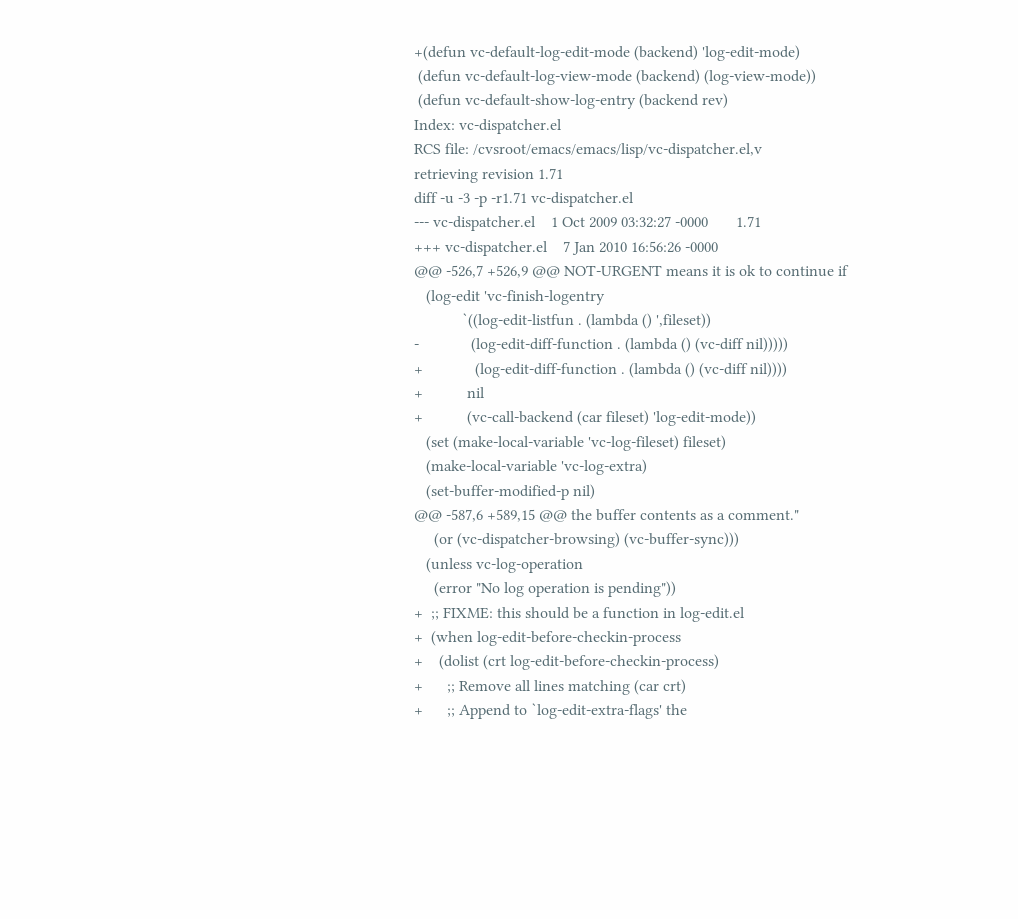+(defun vc-default-log-edit-mode (backend) 'log-edit-mode)
 (defun vc-default-log-view-mode (backend) (log-view-mode))
 (defun vc-default-show-log-entry (backend rev)
Index: vc-dispatcher.el
RCS file: /cvsroot/emacs/emacs/lisp/vc-dispatcher.el,v
retrieving revision 1.71
diff -u -3 -p -r1.71 vc-dispatcher.el
--- vc-dispatcher.el    1 Oct 2009 03:32:27 -0000       1.71
+++ vc-dispatcher.el    7 Jan 2010 16:56:26 -0000
@@ -526,7 +526,9 @@ NOT-URGENT means it is ok to continue if
   (log-edit 'vc-finish-logentry
            `((log-edit-listfun . (lambda () ',fileset))
-             (log-edit-diff-function . (lambda () (vc-diff nil)))))
+             (log-edit-diff-function . (lambda () (vc-diff nil))))
+           nil
+           (vc-call-backend (car fileset) 'log-edit-mode))
   (set (make-local-variable 'vc-log-fileset) fileset)
   (make-local-variable 'vc-log-extra)
   (set-buffer-modified-p nil)
@@ -587,6 +589,15 @@ the buffer contents as a comment."
     (or (vc-dispatcher-browsing) (vc-buffer-sync)))
   (unless vc-log-operation
     (error "No log operation is pending"))
+  ;; FIXME: this should be a function in log-edit.el
+  (when log-edit-before-checkin-process
+    (dolist (crt log-edit-before-checkin-process)
+      ;; Remove all lines matching (car crt)
+      ;; Append to `log-edit-extra-flags' the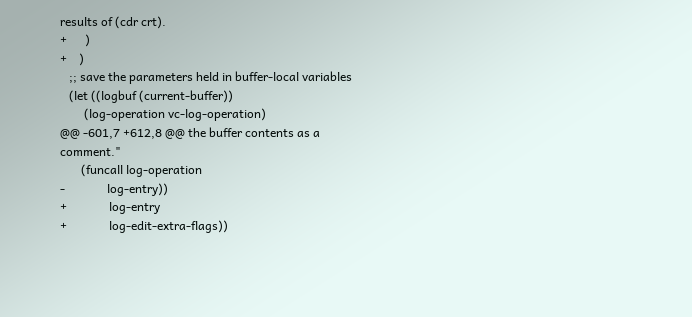results of (cdr crt).
+      )
+    )
   ;; save the parameters held in buffer-local variables
   (let ((logbuf (current-buffer))
        (log-operation vc-log-operation)
@@ -601,7 +612,8 @@ the buffer contents as a comment."
       (funcall log-operation
-              log-entry))
+              log-entry
+              log-edit-extra-flags))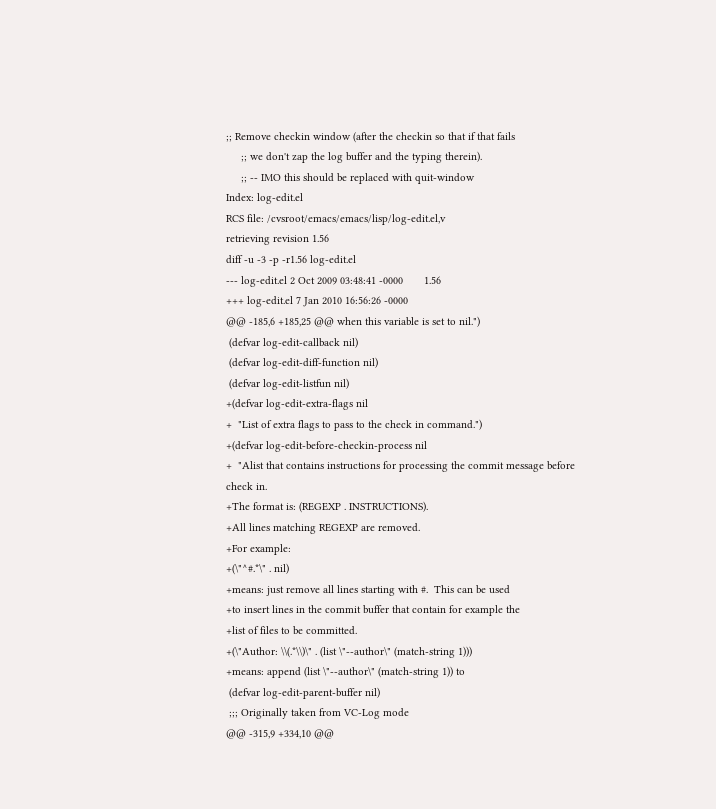;; Remove checkin window (after the checkin so that if that fails
     ;; we don't zap the log buffer and the typing therein).
     ;; -- IMO this should be replaced with quit-window
Index: log-edit.el
RCS file: /cvsroot/emacs/emacs/lisp/log-edit.el,v
retrieving revision 1.56
diff -u -3 -p -r1.56 log-edit.el
--- log-edit.el 2 Oct 2009 03:48:41 -0000       1.56
+++ log-edit.el 7 Jan 2010 16:56:26 -0000
@@ -185,6 +185,25 @@ when this variable is set to nil.")
 (defvar log-edit-callback nil)
 (defvar log-edit-diff-function nil)
 (defvar log-edit-listfun nil)
+(defvar log-edit-extra-flags nil
+  "List of extra flags to pass to the check in command.")
+(defvar log-edit-before-checkin-process nil
+  "Alist that contains instructions for processing the commit message before
check in.
+The format is: (REGEXP . INSTRUCTIONS).
+All lines matching REGEXP are removed.
+For example:
+(\"^#.*\" . nil)
+means: just remove all lines starting with #.  This can be used
+to insert lines in the commit buffer that contain for example the
+list of files to be committed.
+(\"Author: \\(.*\\)\" . (list \"--author\" (match-string 1)))
+means: append (list \"--author\" (match-string 1)) to
 (defvar log-edit-parent-buffer nil)
 ;;; Originally taken from VC-Log mode
@@ -315,9 +334,10 @@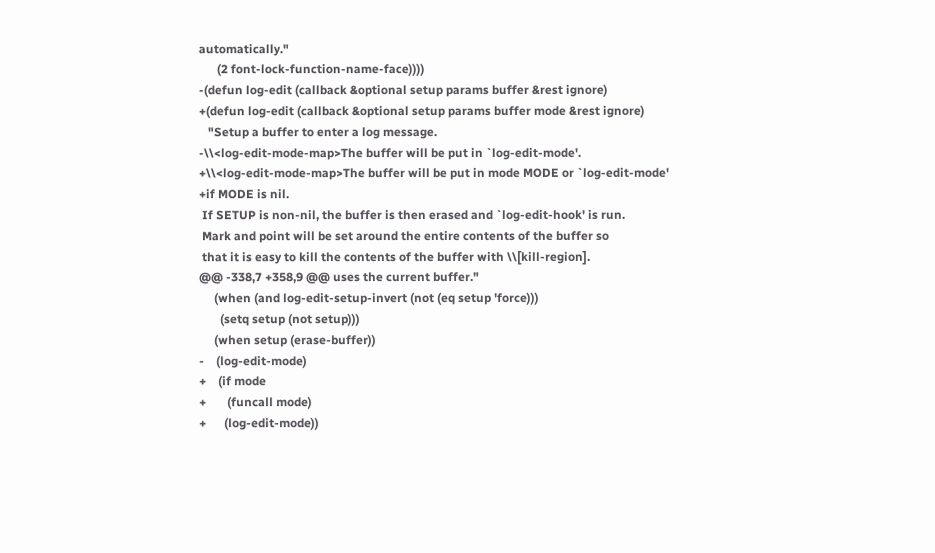automatically."
      (2 font-lock-function-name-face))))
-(defun log-edit (callback &optional setup params buffer &rest ignore)
+(defun log-edit (callback &optional setup params buffer mode &rest ignore)
   "Setup a buffer to enter a log message.
-\\<log-edit-mode-map>The buffer will be put in `log-edit-mode'.
+\\<log-edit-mode-map>The buffer will be put in mode MODE or `log-edit-mode'
+if MODE is nil.
 If SETUP is non-nil, the buffer is then erased and `log-edit-hook' is run.
 Mark and point will be set around the entire contents of the buffer so
 that it is easy to kill the contents of the buffer with \\[kill-region].
@@ -338,7 +358,9 @@ uses the current buffer."
     (when (and log-edit-setup-invert (not (eq setup 'force)))
       (setq setup (not setup)))
     (when setup (erase-buffer))
-    (log-edit-mode)
+    (if mode
+       (funcall mode)
+      (log-edit-mode))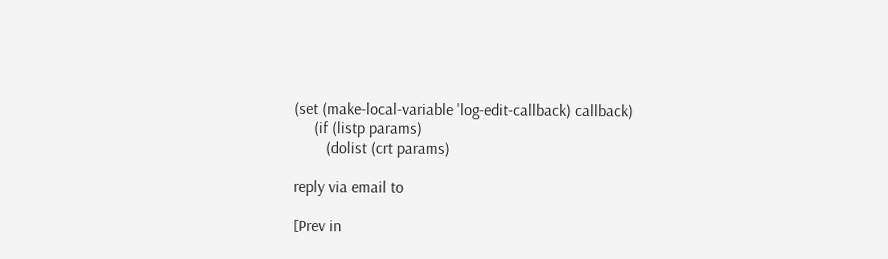(set (make-local-variable 'log-edit-callback) callback)
     (if (listp params)
        (dolist (crt params)

reply via email to

[Prev in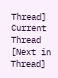Thread] Current Thread [Next in Thread]